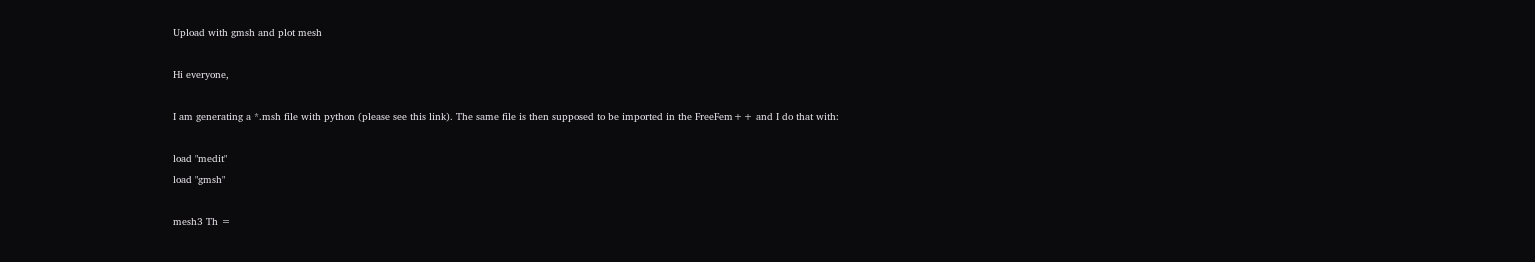Upload with gmsh and plot mesh

Hi everyone,

I am generating a *.msh file with python (please see this link). The same file is then supposed to be imported in the FreeFem++ and I do that with:

load "medit"
load "gmsh"

mesh3 Th =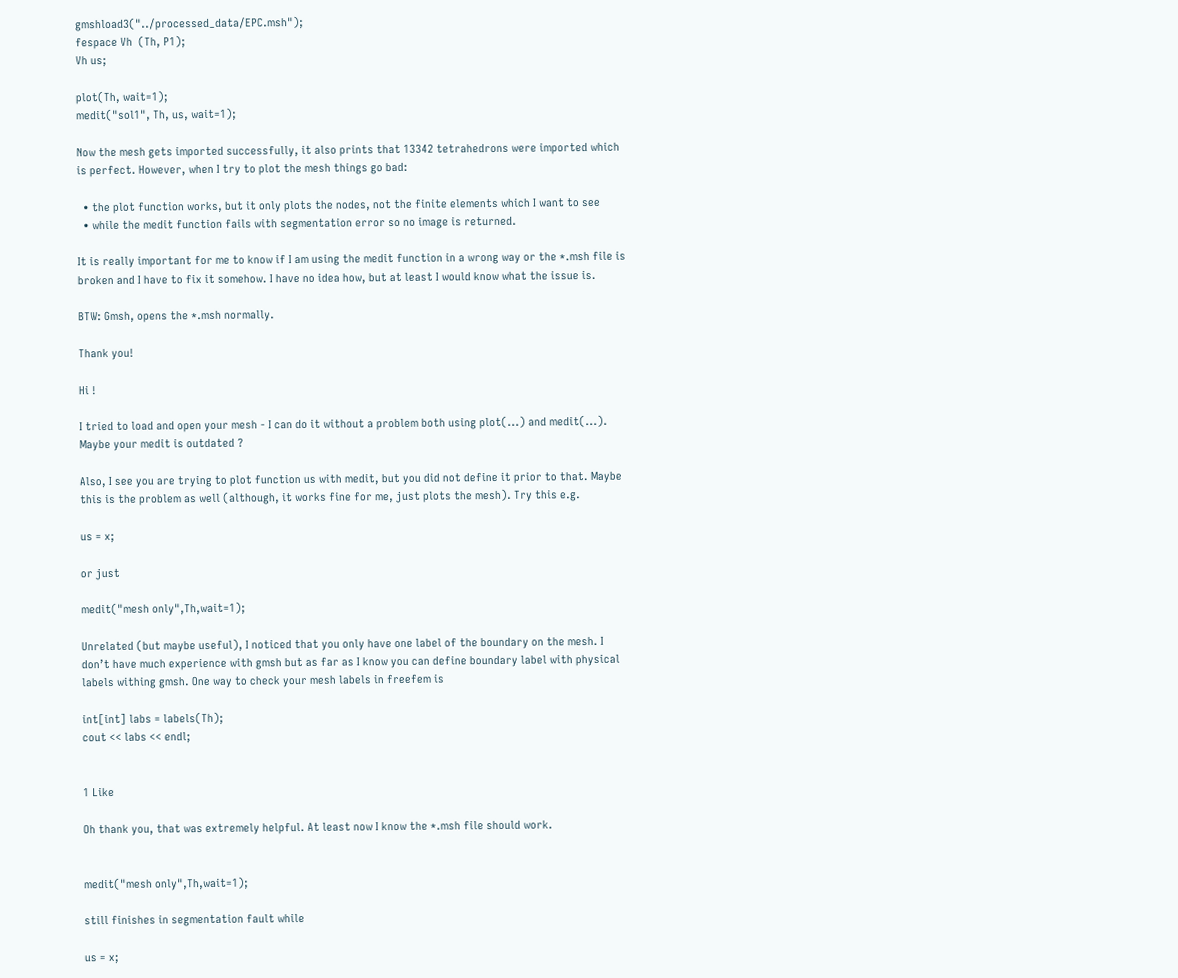gmshload3("../processed_data/EPC.msh");
fespace Vh  (Th, P1);
Vh us;

plot(Th, wait=1);
medit("sol1", Th, us, wait=1);

Now the mesh gets imported successfully, it also prints that 13342 tetrahedrons were imported which is perfect. However, when I try to plot the mesh things go bad:

  • the plot function works, but it only plots the nodes, not the finite elements which I want to see
  • while the medit function fails with segmentation error so no image is returned.

It is really important for me to know if I am using the medit function in a wrong way or the *.msh file is broken and I have to fix it somehow. I have no idea how, but at least I would know what the issue is.

BTW: Gmsh, opens the *.msh normally.

Thank you!

Hi !

I tried to load and open your mesh - I can do it without a problem both using plot(...) and medit(...). Maybe your medit is outdated ?

Also, I see you are trying to plot function us with medit, but you did not define it prior to that. Maybe this is the problem as well (although, it works fine for me, just plots the mesh). Try this e.g.

us = x;

or just

medit("mesh only",Th,wait=1);

Unrelated (but maybe useful), I noticed that you only have one label of the boundary on the mesh. I don’t have much experience with gmsh but as far as I know you can define boundary label with physical labels withing gmsh. One way to check your mesh labels in freefem is

int[int] labs = labels(Th);
cout << labs << endl;


1 Like

Oh thank you, that was extremely helpful. At least now I know the *.msh file should work.


medit("mesh only",Th,wait=1);

still finishes in segmentation fault while

us = x;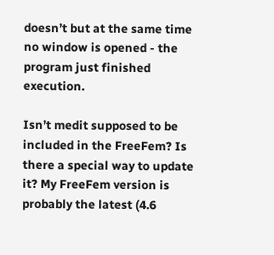doesn’t but at the same time no window is opened - the program just finished execution.

Isn’t medit supposed to be included in the FreeFem? Is there a special way to update it? My FreeFem version is probably the latest (4.6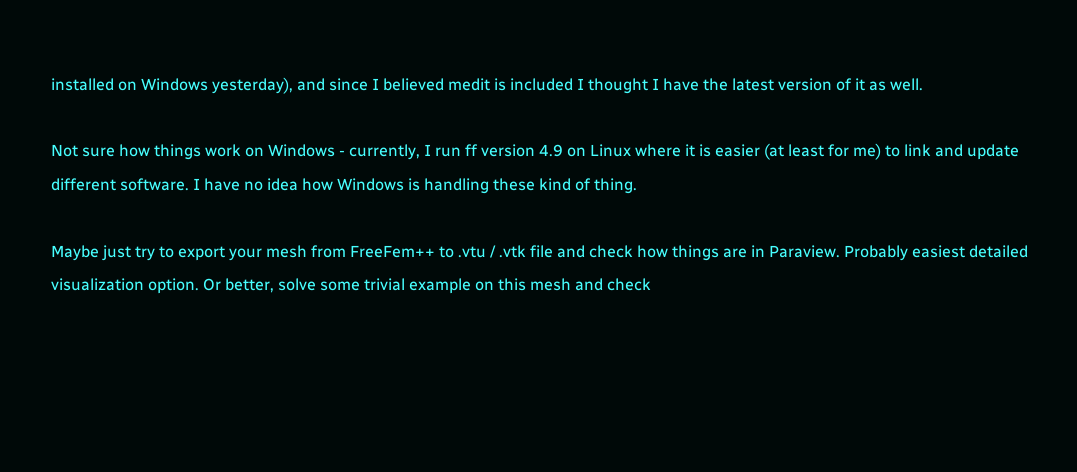installed on Windows yesterday), and since I believed medit is included I thought I have the latest version of it as well.

Not sure how things work on Windows - currently, I run ff version 4.9 on Linux where it is easier (at least for me) to link and update different software. I have no idea how Windows is handling these kind of thing.

Maybe just try to export your mesh from FreeFem++ to .vtu / .vtk file and check how things are in Paraview. Probably easiest detailed visualization option. Or better, solve some trivial example on this mesh and check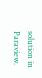solution in Paraview.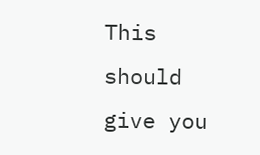This should give you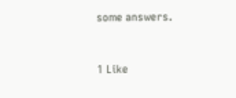some answers.


1 Like